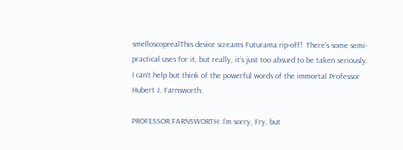smelloscoprealThis device screams Futurama rip-off!  There’s some semi-practical uses for it, but really, it’s just too absurd to be taken seriously.  I can’t help but think of the powerful words of the immortal Professor Hubert J. Farnsworth:

PROFESSOR FARNSWORTH: I’m sorry, Fry, but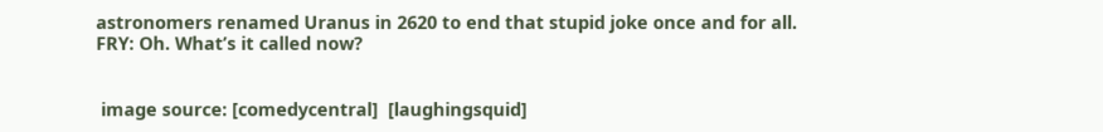astronomers renamed Uranus in 2620 to end that stupid joke once and for all.
FRY: Oh. What’s it called now?


 image source: [comedycentral]  [laughingsquid]